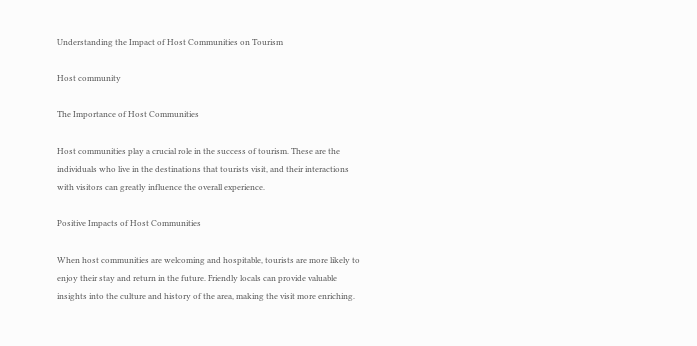Understanding the Impact of Host Communities on Tourism

Host community

The Importance of Host Communities

Host communities play a crucial role in the success of tourism. These are the individuals who live in the destinations that tourists visit, and their interactions with visitors can greatly influence the overall experience.

Positive Impacts of Host Communities

When host communities are welcoming and hospitable, tourists are more likely to enjoy their stay and return in the future. Friendly locals can provide valuable insights into the culture and history of the area, making the visit more enriching.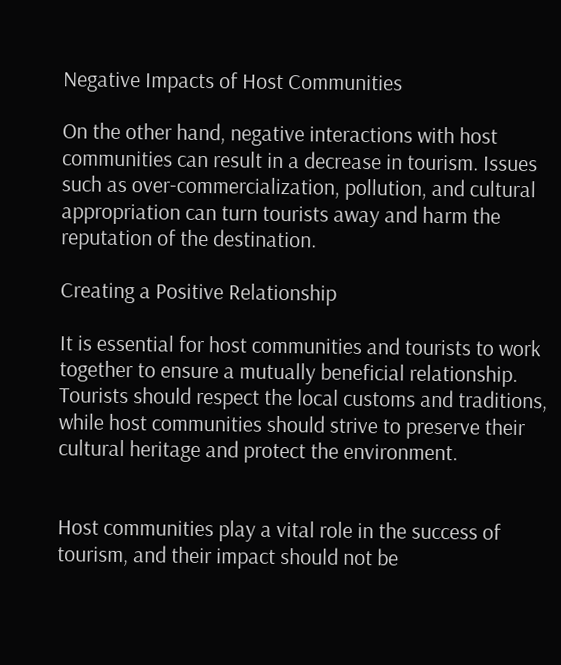Negative Impacts of Host Communities

On the other hand, negative interactions with host communities can result in a decrease in tourism. Issues such as over-commercialization, pollution, and cultural appropriation can turn tourists away and harm the reputation of the destination.

Creating a Positive Relationship

It is essential for host communities and tourists to work together to ensure a mutually beneficial relationship. Tourists should respect the local customs and traditions, while host communities should strive to preserve their cultural heritage and protect the environment.


Host communities play a vital role in the success of tourism, and their impact should not be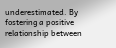underestimated. By fostering a positive relationship between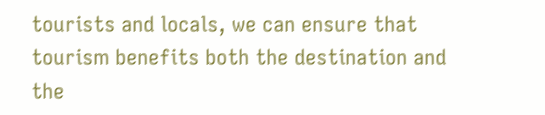tourists and locals, we can ensure that tourism benefits both the destination and the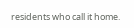residents who call it home.